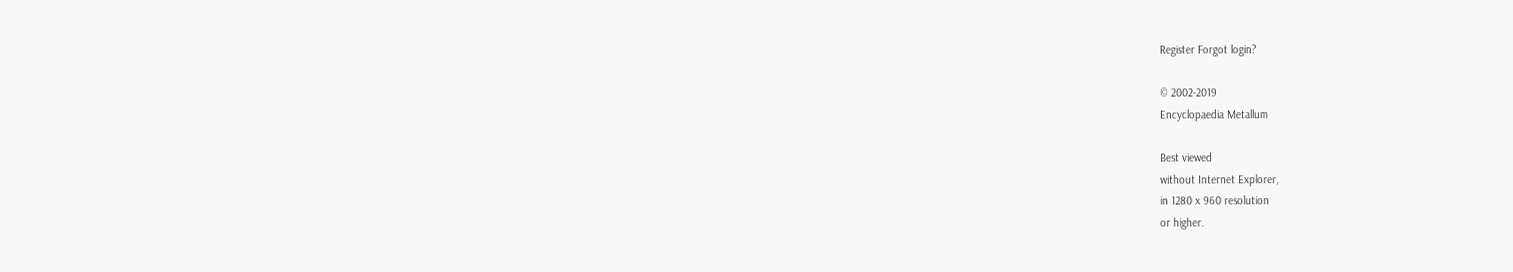Register Forgot login?

© 2002-2019
Encyclopaedia Metallum

Best viewed
without Internet Explorer,
in 1280 x 960 resolution
or higher.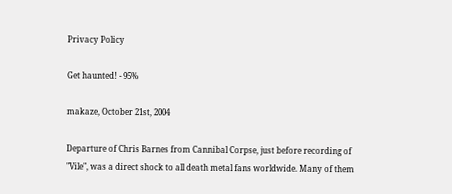Privacy Policy

Get haunted! - 95%

makaze, October 21st, 2004

Departure of Chris Barnes from Cannibal Corpse, just before recording of "Vile", was a direct shock to all death metal fans worldwide. Many of them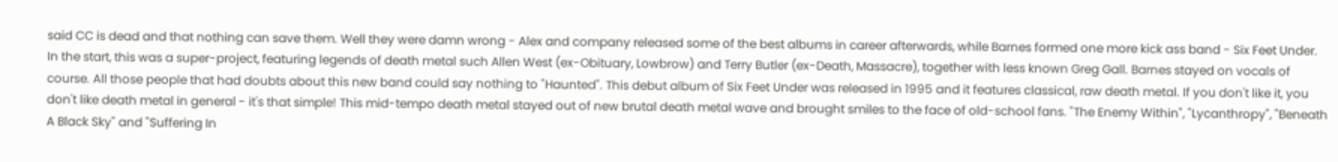said CC is dead and that nothing can save them. Well they were damn wrong - Alex and company released some of the best albums in career afterwards, while Barnes formed one more kick ass band - Six Feet Under. In the start, this was a super-project, featuring legends of death metal such Allen West (ex-Obituary, Lowbrow) and Terry Butler (ex-Death, Massacre), together with less known Greg Gall. Barnes stayed on vocals of course. All those people that had doubts about this new band could say nothing to "Haunted". This debut album of Six Feet Under was released in 1995 and it features classical, raw death metal. If you don't like it, you don't like death metal in general - it's that simple! This mid-tempo death metal stayed out of new brutal death metal wave and brought smiles to the face of old-school fans. "The Enemy Within", "Lycanthropy", "Beneath A Black Sky" and "Suffering In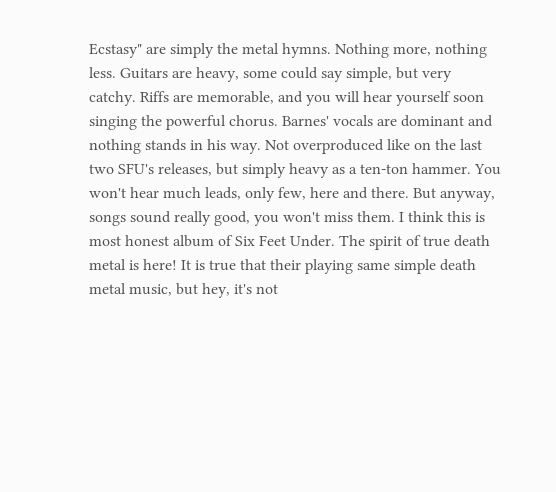Ecstasy" are simply the metal hymns. Nothing more, nothing less. Guitars are heavy, some could say simple, but very catchy. Riffs are memorable, and you will hear yourself soon singing the powerful chorus. Barnes' vocals are dominant and nothing stands in his way. Not overproduced like on the last two SFU's releases, but simply heavy as a ten-ton hammer. You won't hear much leads, only few, here and there. But anyway, songs sound really good, you won't miss them. I think this is most honest album of Six Feet Under. The spirit of true death metal is here! It is true that their playing same simple death metal music, but hey, it's not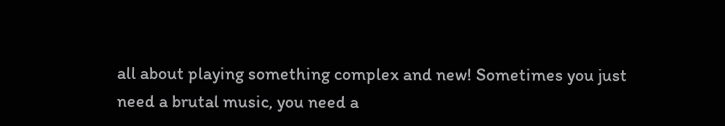all about playing something complex and new! Sometimes you just need a brutal music, you need a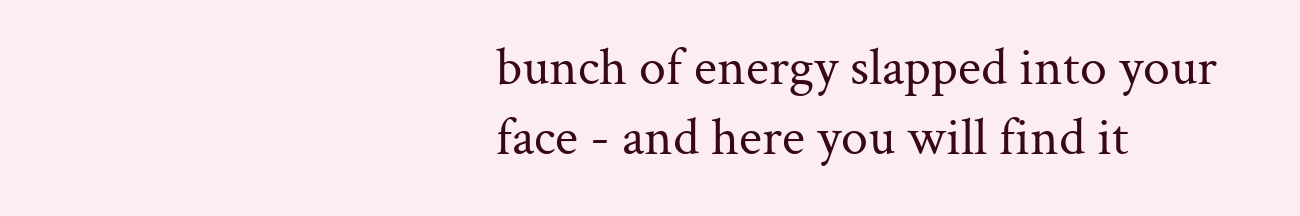bunch of energy slapped into your face - and here you will find it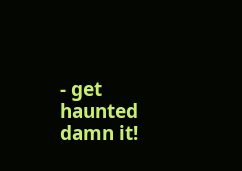- get haunted damn it!